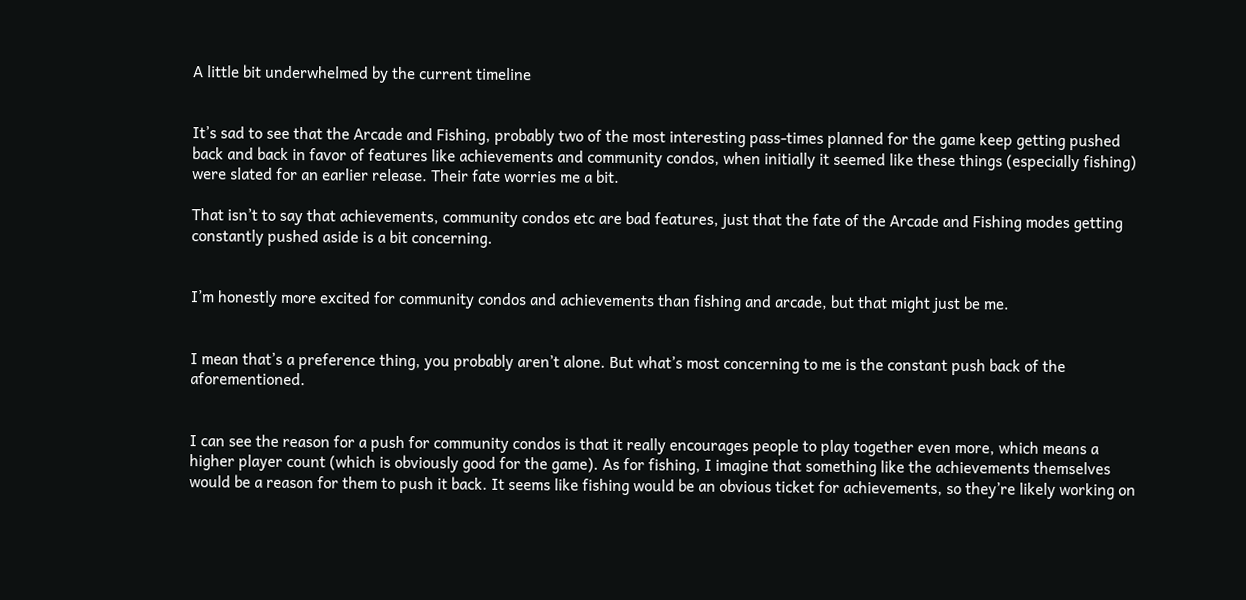A little bit underwhelmed by the current timeline


It’s sad to see that the Arcade and Fishing, probably two of the most interesting pass-times planned for the game keep getting pushed back and back in favor of features like achievements and community condos, when initially it seemed like these things (especially fishing) were slated for an earlier release. Their fate worries me a bit.

That isn’t to say that achievements, community condos etc are bad features, just that the fate of the Arcade and Fishing modes getting constantly pushed aside is a bit concerning.


I’m honestly more excited for community condos and achievements than fishing and arcade, but that might just be me.


I mean that’s a preference thing, you probably aren’t alone. But what’s most concerning to me is the constant push back of the aforementioned.


I can see the reason for a push for community condos is that it really encourages people to play together even more, which means a higher player count (which is obviously good for the game). As for fishing, I imagine that something like the achievements themselves would be a reason for them to push it back. It seems like fishing would be an obvious ticket for achievements, so they’re likely working on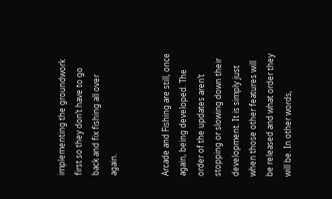implementing the groundwork first so they don’t have to go back and fix fishing all over again.


Arcade and Fishing are still, once again, being developed. The order of the updates aren’t stopping or slowing down their development. It is simply just when those other features will be released and what order they will be. In other words,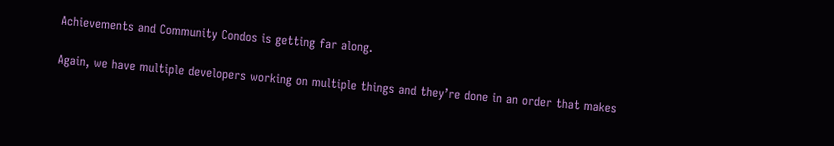Achievements and Community Condos is getting far along.

Again, we have multiple developers working on multiple things and they’re done in an order that makes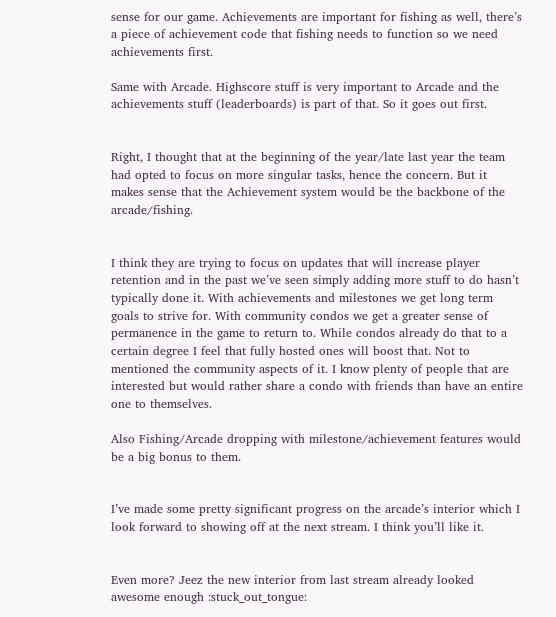sense for our game. Achievements are important for fishing as well, there’s a piece of achievement code that fishing needs to function so we need achievements first.

Same with Arcade. Highscore stuff is very important to Arcade and the achievements stuff (leaderboards) is part of that. So it goes out first.


Right, I thought that at the beginning of the year/late last year the team had opted to focus on more singular tasks, hence the concern. But it makes sense that the Achievement system would be the backbone of the arcade/fishing.


I think they are trying to focus on updates that will increase player retention and in the past we’ve seen simply adding more stuff to do hasn’t typically done it. With achievements and milestones we get long term goals to strive for. With community condos we get a greater sense of permanence in the game to return to. While condos already do that to a certain degree I feel that fully hosted ones will boost that. Not to mentioned the community aspects of it. I know plenty of people that are interested but would rather share a condo with friends than have an entire one to themselves.

Also Fishing/Arcade dropping with milestone/achievement features would be a big bonus to them.


I’ve made some pretty significant progress on the arcade’s interior which I look forward to showing off at the next stream. I think you’ll like it.


Even more? Jeez the new interior from last stream already looked awesome enough :stuck_out_tongue: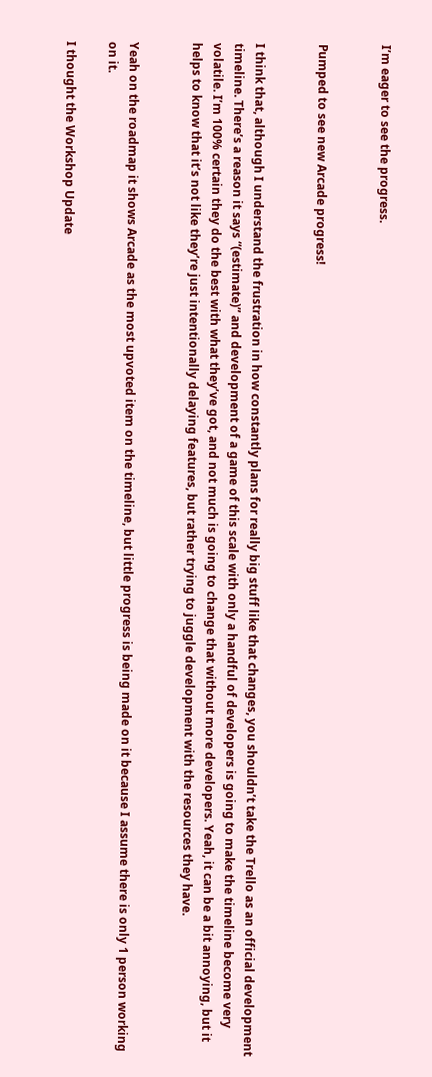I’m eager to see the progress.


Pumped to see new Arcade progress!


I think that, although I understand the frustration in how constantly plans for really big stuff like that changes, you shouldn’t take the Trello as an official development timeline. There’s a reason it says “(estimate)” and development of a game of this scale with only a handful of developers is going to make the timeline become very volatile. I’m 100% certain they do the best with what they’ve got, and not much is going to change that without more developers. Yeah, it can be a bit annoying, but it helps to know that it’s not like they’re just intentionally delaying features, but rather trying to juggle development with the resources they have.


Yeah on the roadmap it shows Arcade as the most upvoted item on the timeline, but little progress is being made on it because I assume there is only 1 person working on it.

I thought the Workshop Update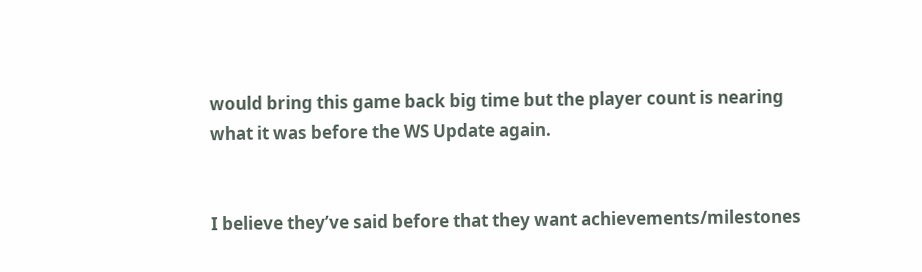would bring this game back big time but the player count is nearing what it was before the WS Update again.


I believe they’ve said before that they want achievements/milestones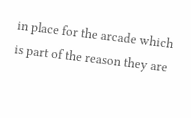in place for the arcade which is part of the reason they are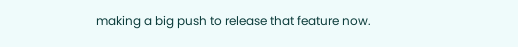making a big push to release that feature now.